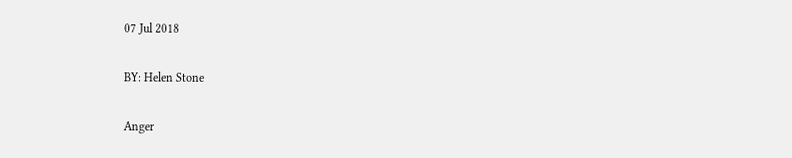07 Jul 2018

BY: Helen Stone

Anger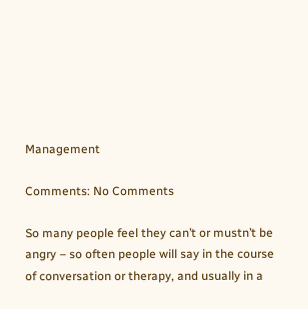Management

Comments: No Comments

So many people feel they can’t or mustn’t be angry – so often people will say in the course of conversation or therapy, and usually in a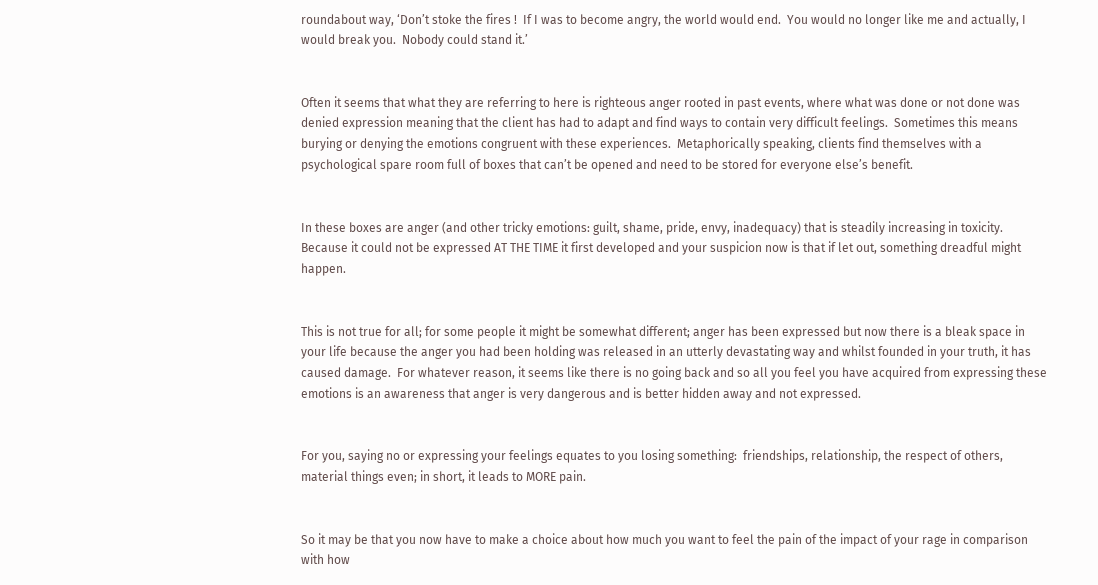roundabout way, ‘Don’t stoke the fires !  If I was to become angry, the world would end.  You would no longer like me and actually, I would break you.  Nobody could stand it.’


Often it seems that what they are referring to here is righteous anger rooted in past events, where what was done or not done was denied expression meaning that the client has had to adapt and find ways to contain very difficult feelings.  Sometimes this means burying or denying the emotions congruent with these experiences.  Metaphorically speaking, clients find themselves with a psychological spare room full of boxes that can’t be opened and need to be stored for everyone else’s benefit.


In these boxes are anger (and other tricky emotions: guilt, shame, pride, envy, inadequacy) that is steadily increasing in toxicity.  Because it could not be expressed AT THE TIME it first developed and your suspicion now is that if let out, something dreadful might happen.


This is not true for all; for some people it might be somewhat different; anger has been expressed but now there is a bleak space in your life because the anger you had been holding was released in an utterly devastating way and whilst founded in your truth, it has caused damage.  For whatever reason, it seems like there is no going back and so all you feel you have acquired from expressing these emotions is an awareness that anger is very dangerous and is better hidden away and not expressed.


For you, saying no or expressing your feelings equates to you losing something:  friendships, relationship, the respect of others, material things even; in short, it leads to MORE pain.


So it may be that you now have to make a choice about how much you want to feel the pain of the impact of your rage in comparison with how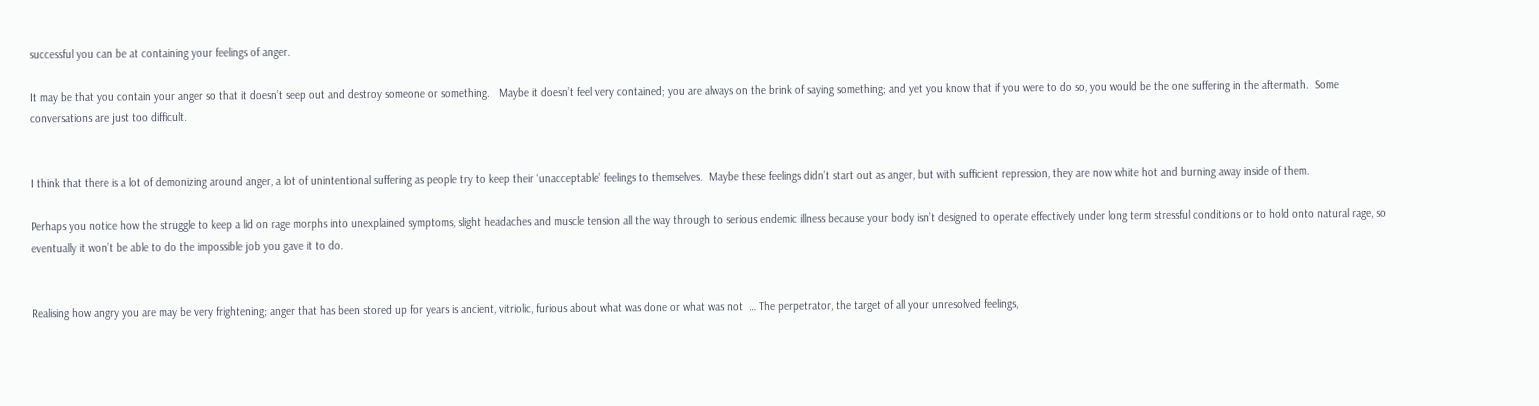successful you can be at containing your feelings of anger.

It may be that you contain your anger so that it doesn’t seep out and destroy someone or something.   Maybe it doesn’t feel very contained; you are always on the brink of saying something; and yet you know that if you were to do so, you would be the one suffering in the aftermath.  Some conversations are just too difficult.


I think that there is a lot of demonizing around anger, a lot of unintentional suffering as people try to keep their ‘unacceptable’ feelings to themselves.  Maybe these feelings didn’t start out as anger, but with sufficient repression, they are now white hot and burning away inside of them.

Perhaps you notice how the struggle to keep a lid on rage morphs into unexplained symptoms, slight headaches and muscle tension all the way through to serious endemic illness because your body isn’t designed to operate effectively under long term stressful conditions or to hold onto natural rage, so eventually it won’t be able to do the impossible job you gave it to do.


Realising how angry you are may be very frightening; anger that has been stored up for years is ancient, vitriolic, furious about what was done or what was not  … The perpetrator, the target of all your unresolved feelings,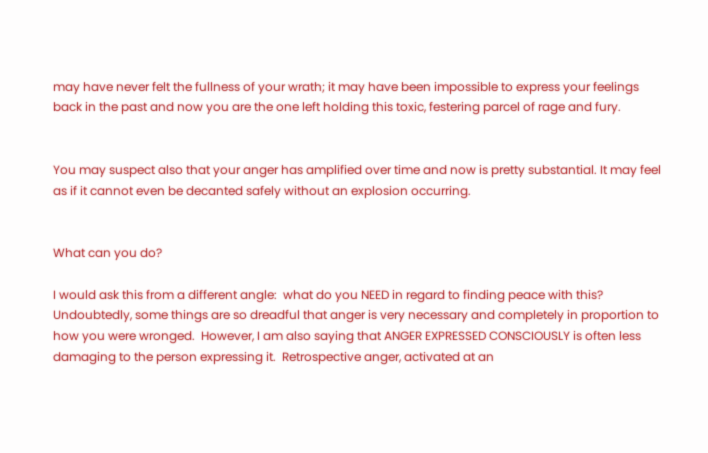may have never felt the fullness of your wrath; it may have been impossible to express your feelings back in the past and now you are the one left holding this toxic, festering parcel of rage and fury.


You may suspect also that your anger has amplified over time and now is pretty substantial. It may feel as if it cannot even be decanted safely without an explosion occurring.


What can you do?

I would ask this from a different angle:  what do you NEED in regard to finding peace with this?  Undoubtedly, some things are so dreadful that anger is very necessary and completely in proportion to how you were wronged.  However, I am also saying that ANGER EXPRESSED CONSCIOUSLY is often less damaging to the person expressing it.  Retrospective anger, activated at an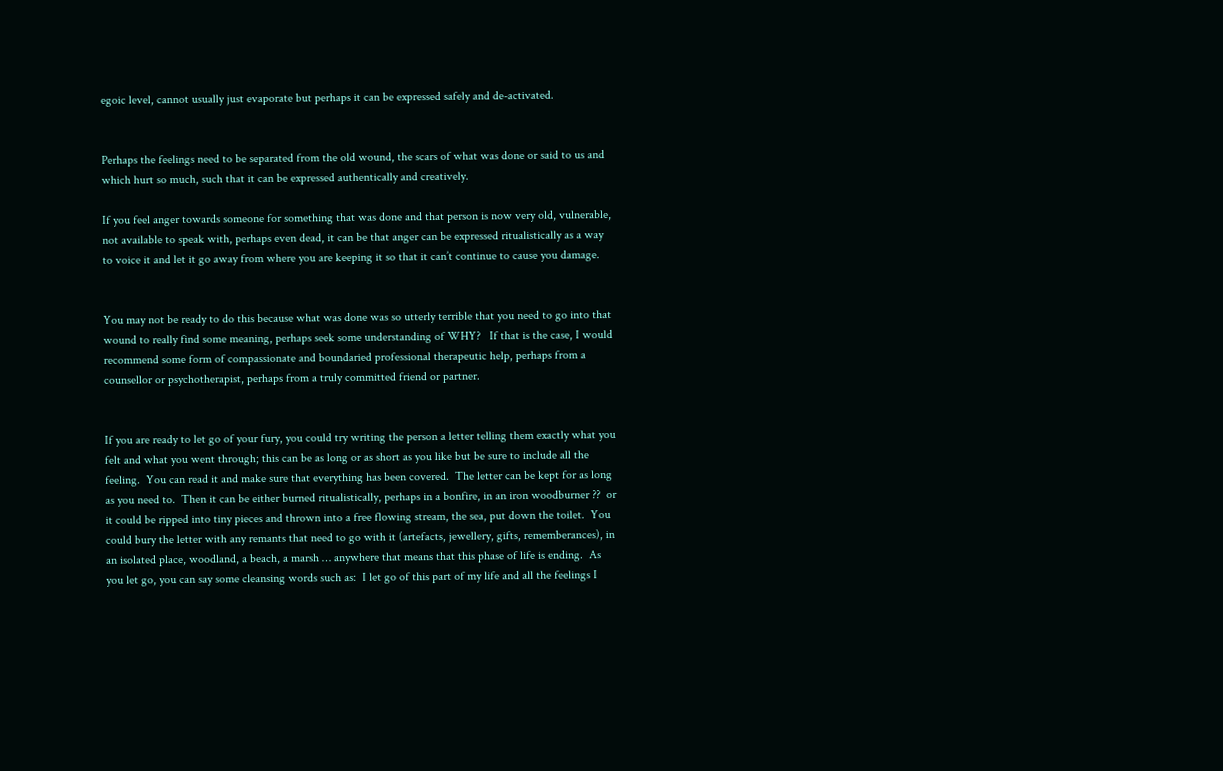egoic level, cannot usually just evaporate but perhaps it can be expressed safely and de-activated.


Perhaps the feelings need to be separated from the old wound, the scars of what was done or said to us and which hurt so much, such that it can be expressed authentically and creatively.

If you feel anger towards someone for something that was done and that person is now very old, vulnerable, not available to speak with, perhaps even dead, it can be that anger can be expressed ritualistically as a way to voice it and let it go away from where you are keeping it so that it can’t continue to cause you damage.


You may not be ready to do this because what was done was so utterly terrible that you need to go into that wound to really find some meaning, perhaps seek some understanding of WHY?   If that is the case, I would recommend some form of compassionate and boundaried professional therapeutic help, perhaps from a counsellor or psychotherapist, perhaps from a truly committed friend or partner.


If you are ready to let go of your fury, you could try writing the person a letter telling them exactly what you felt and what you went through; this can be as long or as short as you like but be sure to include all the feeling.  You can read it and make sure that everything has been covered.  The letter can be kept for as long as you need to.  Then it can be either burned ritualistically, perhaps in a bonfire, in an iron woodburner ??  or it could be ripped into tiny pieces and thrown into a free flowing stream, the sea, put down the toilet.  You could bury the letter with any remants that need to go with it (artefacts, jewellery, gifts, rememberances), in an isolated place, woodland, a beach, a marsh … anywhere that means that this phase of life is ending.  As you let go, you can say some cleansing words such as:  I let go of this part of my life and all the feelings I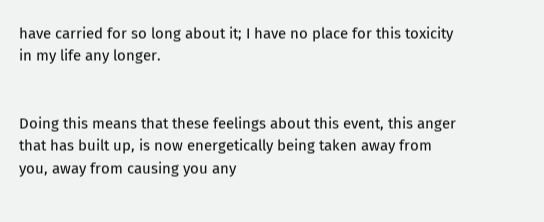have carried for so long about it; I have no place for this toxicity in my life any longer.


Doing this means that these feelings about this event, this anger that has built up, is now energetically being taken away from you, away from causing you any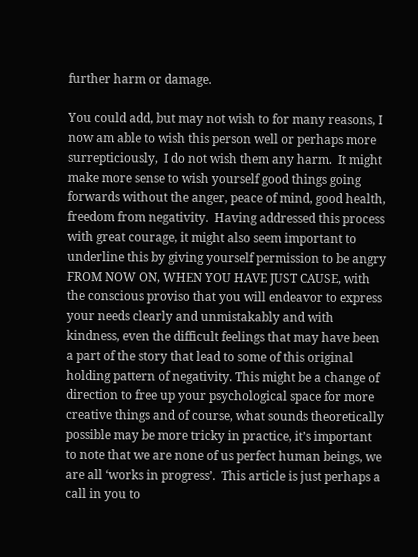further harm or damage.

You could add, but may not wish to for many reasons, I now am able to wish this person well or perhaps more surrepticiously,  I do not wish them any harm.  It might make more sense to wish yourself good things going forwards without the anger, peace of mind, good health, freedom from negativity.  Having addressed this process with great courage, it might also seem important to underline this by giving yourself permission to be angry FROM NOW ON, WHEN YOU HAVE JUST CAUSE, with the conscious proviso that you will endeavor to express your needs clearly and unmistakably and with kindness, even the difficult feelings that may have been a part of the story that lead to some of this original holding pattern of negativity. This might be a change of direction to free up your psychological space for more creative things and of course, what sounds theoretically possible may be more tricky in practice, it’s important to note that we are none of us perfect human beings, we are all ‘works in progress’.  This article is just perhaps a call in you to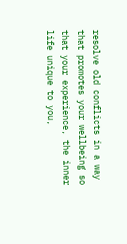resolve old conflicts in a way that promotes your wellbeing so that your experience, the inner life unique to you,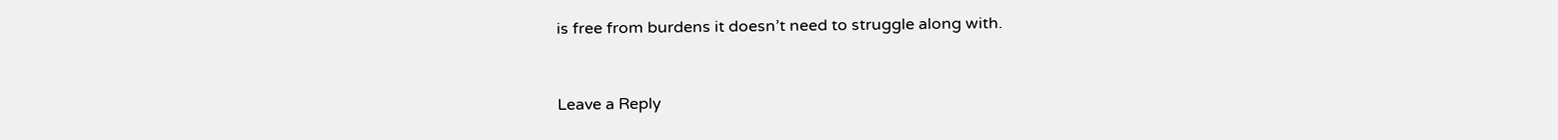is free from burdens it doesn’t need to struggle along with.


Leave a Reply